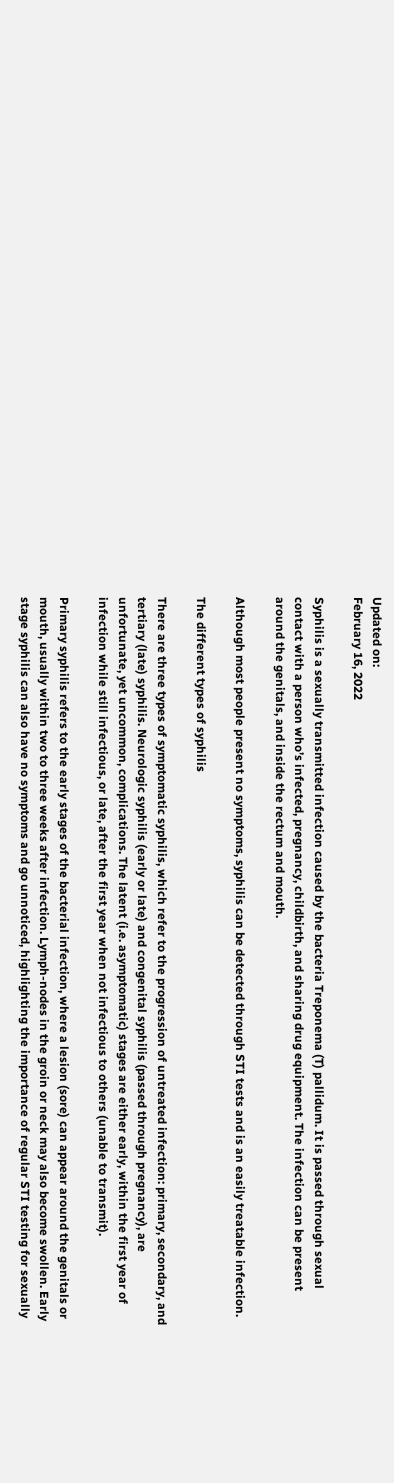Updated on:
February 16, 2022

Syphilis is a sexually transmitted infection caused by the bacteria Treponema (T) pallidum. It is passed through sexual contact with a person who’s infected, pregnancy, childbirth, and sharing drug equipment. The infection can be present around the genitals, and inside the rectum and mouth.

Although most people present no symptoms, syphilis can be detected through STI tests and is an easily treatable infection.

The different types of syphilis

There are three types of symptomatic syphilis, which refer to the progression of untreated infection: primary, secondary, and tertiary (late) syphilis. Neurologic syphilis (early or late) and congenital syphilis (passed through pregnancy), are unfortunate, yet uncommon, complications. The latent (i.e. asymptomatic) stages are either early, within the first year of infection while still infectious, or late, after the first year when not infectious to others (unable to transmit).

Primary syphilis refers to the early stages of the bacterial infection, where a lesion (sore) can appear around the genitals or mouth, usually within two to three weeks after infection. Lymph-nodes in the groin or neck may also become swollen. Early stage syphilis can also have no symptoms and go unnoticed, highlighting the importance of regular STI testing for sexually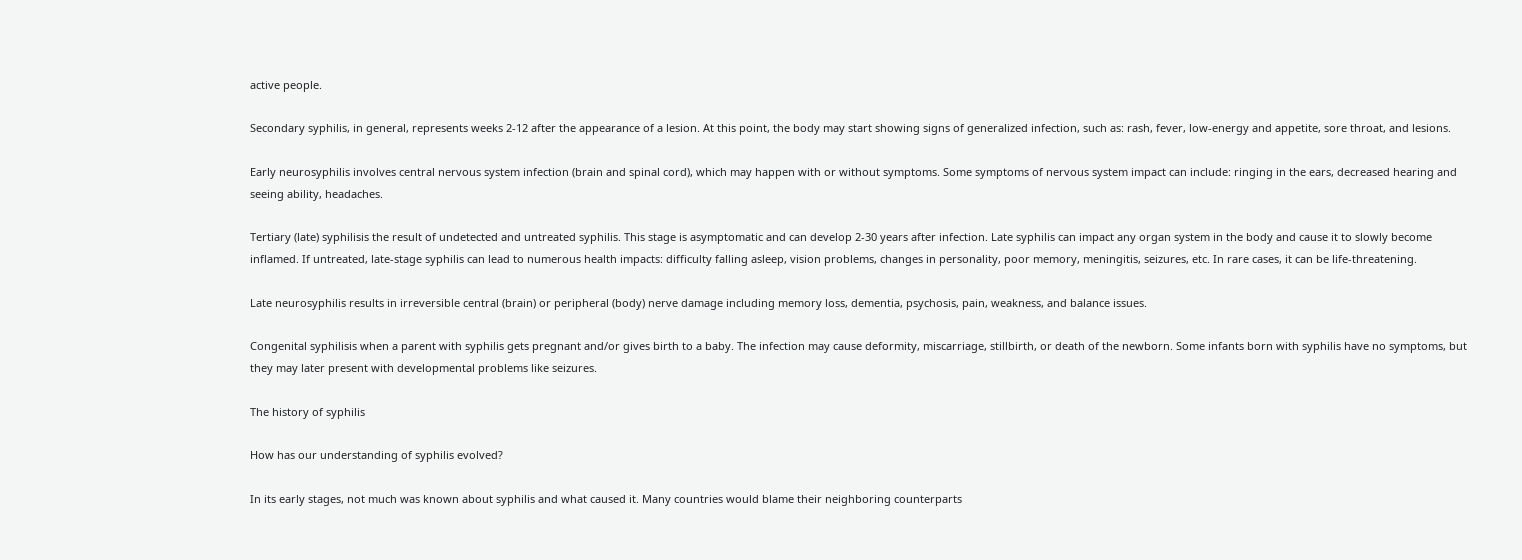active people.

Secondary syphilis, in general, represents weeks 2-12 after the appearance of a lesion. At this point, the body may start showing signs of generalized infection, such as: rash, fever, low-energy and appetite, sore throat, and lesions.

Early neurosyphilis involves central nervous system infection (brain and spinal cord), which may happen with or without symptoms. Some symptoms of nervous system impact can include: ringing in the ears, decreased hearing and seeing ability, headaches.

Tertiary (late) syphilisis the result of undetected and untreated syphilis. This stage is asymptomatic and can develop 2-30 years after infection. Late syphilis can impact any organ system in the body and cause it to slowly become inflamed. If untreated, late-stage syphilis can lead to numerous health impacts: difficulty falling asleep, vision problems, changes in personality, poor memory, meningitis, seizures, etc. In rare cases, it can be life-threatening.

Late neurosyphilis results in irreversible central (brain) or peripheral (body) nerve damage including memory loss, dementia, psychosis, pain, weakness, and balance issues.

Congenital syphilisis when a parent with syphilis gets pregnant and/or gives birth to a baby. The infection may cause deformity, miscarriage, stillbirth, or death of the newborn. Some infants born with syphilis have no symptoms, but they may later present with developmental problems like seizures.

The history of syphilis

How has our understanding of syphilis evolved?

In its early stages, not much was known about syphilis and what caused it. Many countries would blame their neighboring counterparts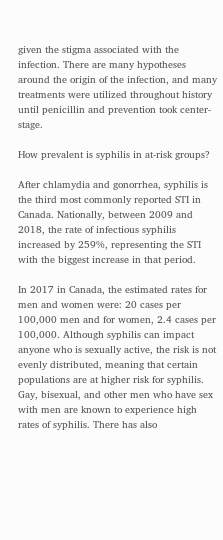given the stigma associated with the infection. There are many hypotheses around the origin of the infection, and many treatments were utilized throughout history until penicillin and prevention took center-stage.

How prevalent is syphilis in at-risk groups?

After chlamydia and gonorrhea, syphilis is the third most commonly reported STI in Canada. Nationally, between 2009 and 2018, the rate of infectious syphilis increased by 259%, representing the STI with the biggest increase in that period.

In 2017 in Canada, the estimated rates for men and women were: 20 cases per 100,000 men and for women, 2.4 cases per 100,000. Although syphilis can impact anyone who is sexually active, the risk is not evenly distributed, meaning that certain populations are at higher risk for syphilis. Gay, bisexual, and other men who have sex with men are known to experience high rates of syphilis. There has also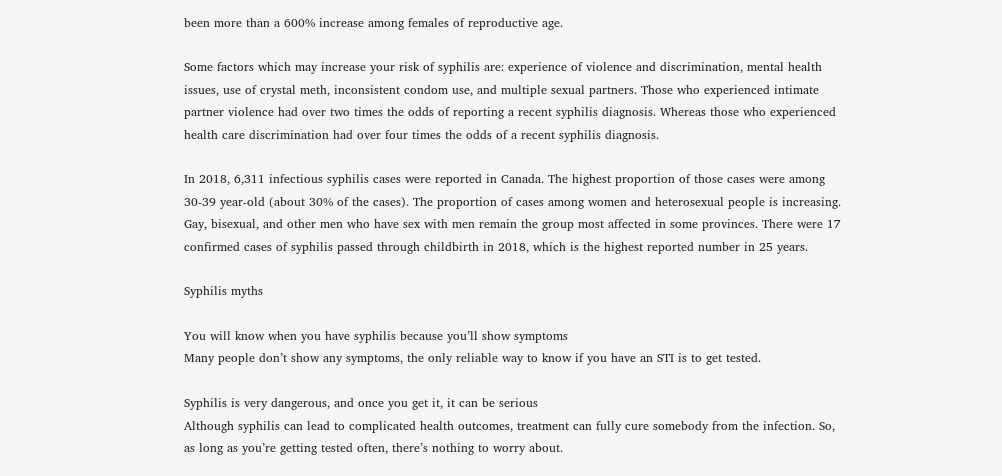been more than a 600% increase among females of reproductive age.

Some factors which may increase your risk of syphilis are: experience of violence and discrimination, mental health issues, use of crystal meth, inconsistent condom use, and multiple sexual partners. Those who experienced intimate partner violence had over two times the odds of reporting a recent syphilis diagnosis. Whereas those who experienced health care discrimination had over four times the odds of a recent syphilis diagnosis.

In 2018, 6,311 infectious syphilis cases were reported in Canada. The highest proportion of those cases were among 30-39 year-old (about 30% of the cases). The proportion of cases among women and heterosexual people is increasing. Gay, bisexual, and other men who have sex with men remain the group most affected in some provinces. There were 17 confirmed cases of syphilis passed through childbirth in 2018, which is the highest reported number in 25 years.

Syphilis myths

You will know when you have syphilis because you’ll show symptoms
Many people don’t show any symptoms, the only reliable way to know if you have an STI is to get tested.

Syphilis is very dangerous, and once you get it, it can be serious
Although syphilis can lead to complicated health outcomes, treatment can fully cure somebody from the infection. So, as long as you’re getting tested often, there’s nothing to worry about.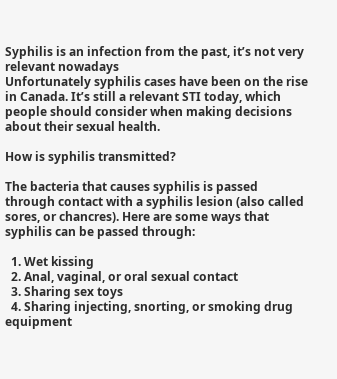Syphilis is an infection from the past, it’s not very relevant nowadays
Unfortunately syphilis cases have been on the rise in Canada. It’s still a relevant STI today, which people should consider when making decisions about their sexual health.

How is syphilis transmitted?

The bacteria that causes syphilis is passed through contact with a syphilis lesion (also called sores, or chancres). Here are some ways that syphilis can be passed through:

  1. Wet kissing
  2. Anal, vaginal, or oral sexual contact
  3. Sharing sex toys
  4. Sharing injecting, snorting, or smoking drug equipment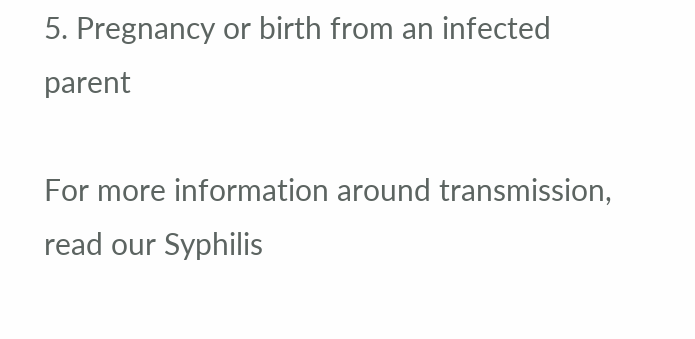5. Pregnancy or birth from an infected parent

For more information around transmission, read our Syphilis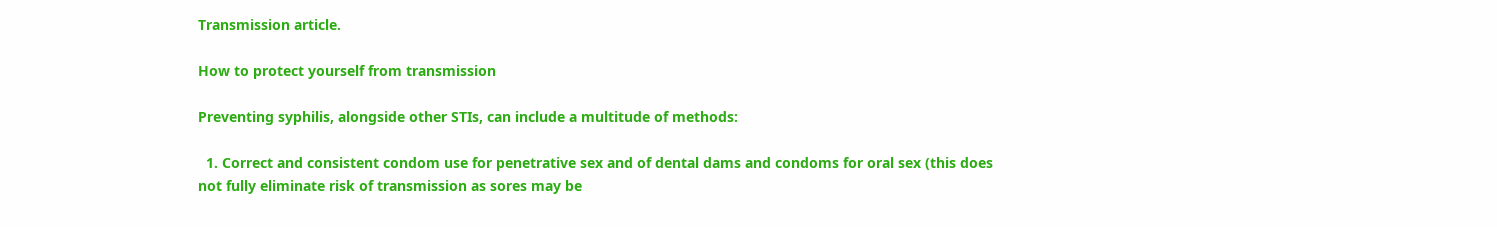Transmission article.

How to protect yourself from transmission

Preventing syphilis, alongside other STIs, can include a multitude of methods:

  1. Correct and consistent condom use for penetrative sex and of dental dams and condoms for oral sex (this does not fully eliminate risk of transmission as sores may be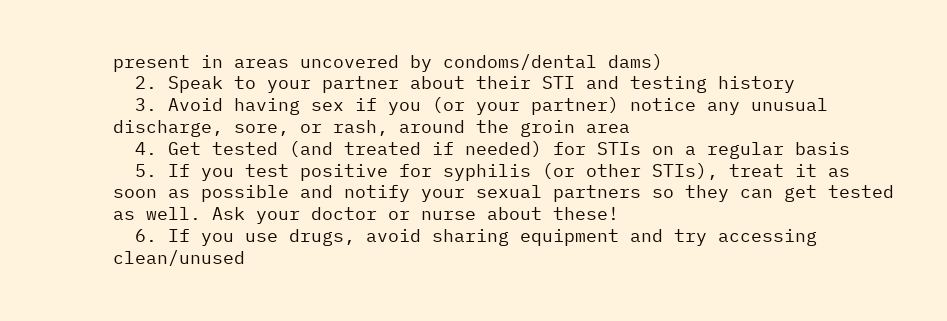present in areas uncovered by condoms/dental dams)
  2. Speak to your partner about their STI and testing history
  3. Avoid having sex if you (or your partner) notice any unusual discharge, sore, or rash, around the groin area
  4. Get tested (and treated if needed) for STIs on a regular basis
  5. If you test positive for syphilis (or other STIs), treat it as soon as possible and notify your sexual partners so they can get tested as well. Ask your doctor or nurse about these!
  6. If you use drugs, avoid sharing equipment and try accessing clean/unused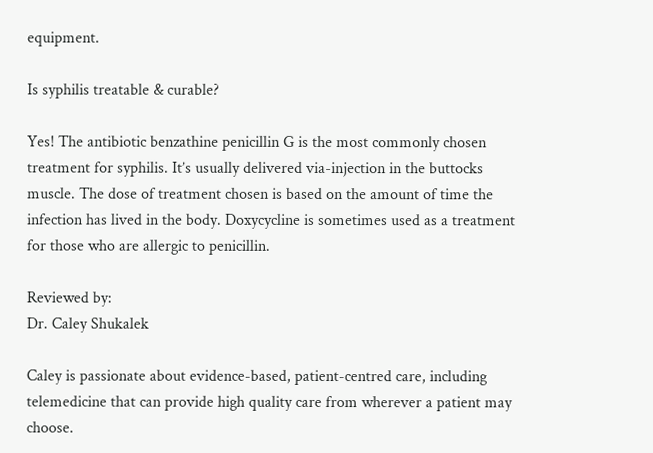equipment.

Is syphilis treatable & curable?

Yes! The antibiotic benzathine penicillin G is the most commonly chosen treatment for syphilis. It’s usually delivered via-injection in the buttocks muscle. The dose of treatment chosen is based on the amount of time the infection has lived in the body. Doxycycline is sometimes used as a treatment for those who are allergic to penicillin.

Reviewed by:
Dr. Caley Shukalek

Caley is passionate about evidence-based, patient-centred care, including telemedicine that can provide high quality care from wherever a patient may choose.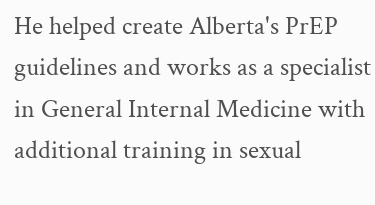He helped create Alberta's PrEP guidelines and works as a specialist in General Internal Medicine with additional training in sexual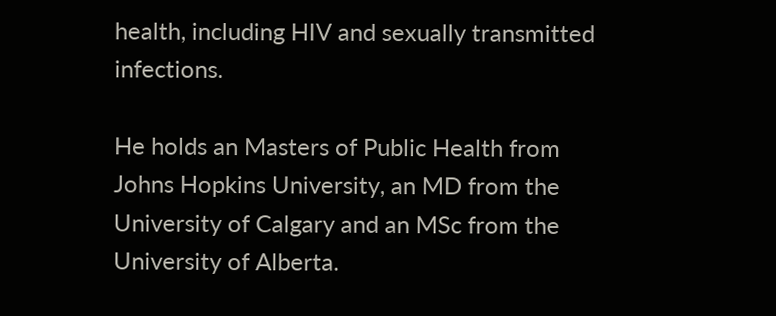health, including HIV and sexually transmitted infections.

He holds an Masters of Public Health from Johns Hopkins University, an MD from the University of Calgary and an MSc from the University of Alberta.